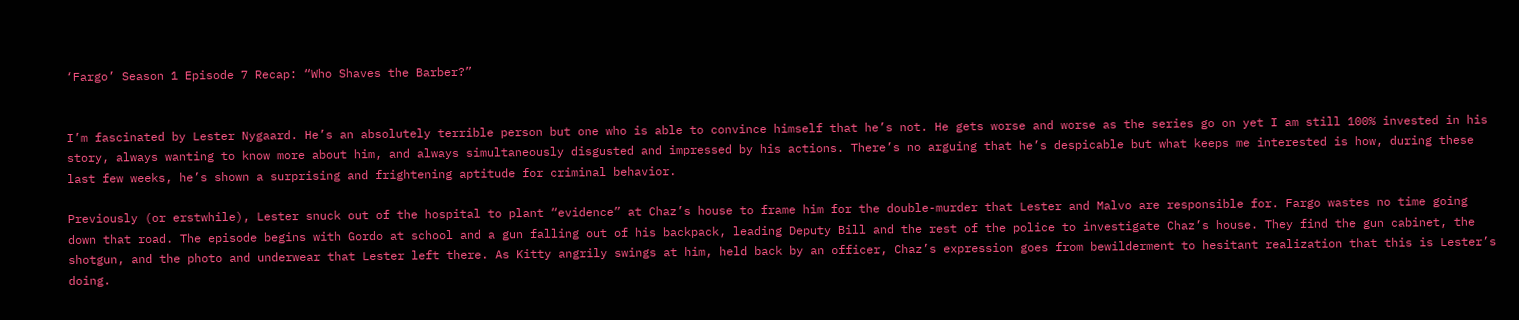‘Fargo’ Season 1 Episode 7 Recap: “Who Shaves the Barber?”


I’m fascinated by Lester Nygaard. He’s an absolutely terrible person but one who is able to convince himself that he’s not. He gets worse and worse as the series go on yet I am still 100% invested in his story, always wanting to know more about him, and always simultaneously disgusted and impressed by his actions. There’s no arguing that he’s despicable but what keeps me interested is how, during these last few weeks, he’s shown a surprising and frightening aptitude for criminal behavior.

Previously (or erstwhile), Lester snuck out of the hospital to plant “evidence” at Chaz’s house to frame him for the double-murder that Lester and Malvo are responsible for. Fargo wastes no time going down that road. The episode begins with Gordo at school and a gun falling out of his backpack, leading Deputy Bill and the rest of the police to investigate Chaz’s house. They find the gun cabinet, the shotgun, and the photo and underwear that Lester left there. As Kitty angrily swings at him, held back by an officer, Chaz’s expression goes from bewilderment to hesitant realization that this is Lester’s doing.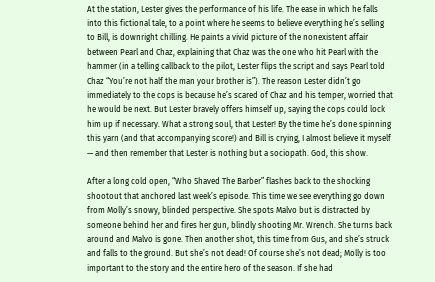At the station, Lester gives the performance of his life. The ease in which he falls into this fictional tale, to a point where he seems to believe everything he’s selling to Bill, is downright chilling. He paints a vivid picture of the nonexistent affair between Pearl and Chaz, explaining that Chaz was the one who hit Pearl with the hammer (in a telling callback to the pilot, Lester flips the script and says Pearl told Chaz “You’re not half the man your brother is”). The reason Lester didn’t go immediately to the cops is because he’s scared of Chaz and his temper, worried that he would be next. But Lester bravely offers himself up, saying the cops could lock him up if necessary. What a strong soul, that Lester! By the time he’s done spinning this yarn (and that accompanying score!) and Bill is crying, I almost believe it myself — and then remember that Lester is nothing but a sociopath. God, this show.

After a long cold open, “Who Shaved The Barber” flashes back to the shocking shootout that anchored last week’s episode. This time we see everything go down from Molly’s snowy, blinded perspective. She spots Malvo but is distracted by someone behind her and fires her gun, blindly shooting Mr. Wrench. She turns back around and Malvo is gone. Then another shot, this time from Gus, and she’s struck and falls to the ground. But she’s not dead! Of course she’s not dead; Molly is too important to the story and the entire hero of the season. If she had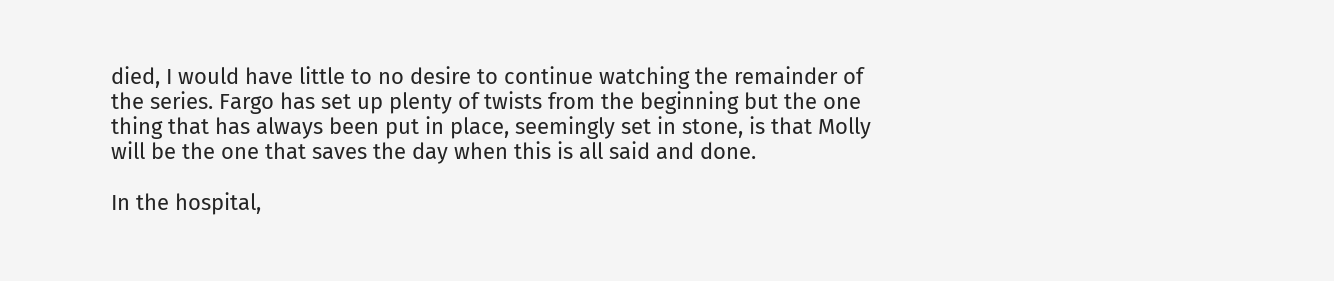died, I would have little to no desire to continue watching the remainder of the series. Fargo has set up plenty of twists from the beginning but the one thing that has always been put in place, seemingly set in stone, is that Molly will be the one that saves the day when this is all said and done.

In the hospital,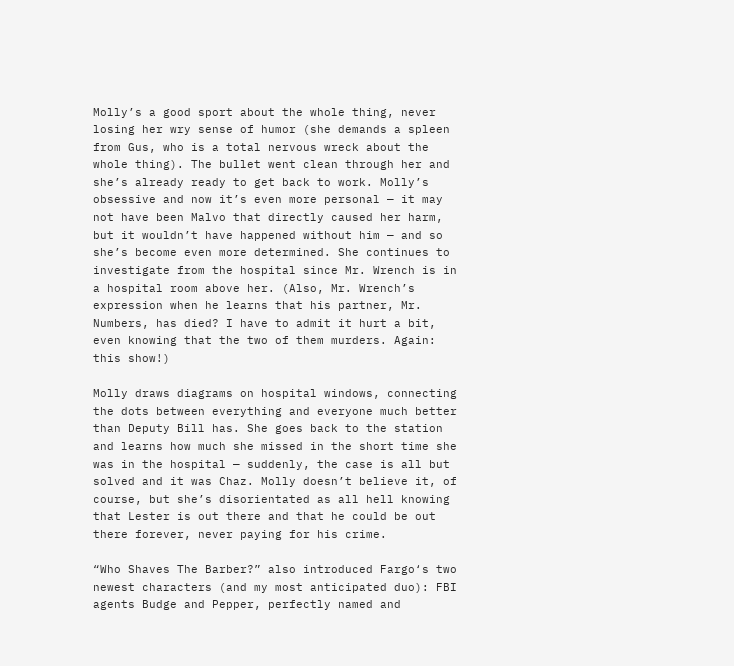Molly’s a good sport about the whole thing, never losing her wry sense of humor (she demands a spleen from Gus, who is a total nervous wreck about the whole thing). The bullet went clean through her and she’s already ready to get back to work. Molly’s obsessive and now it’s even more personal — it may not have been Malvo that directly caused her harm, but it wouldn’t have happened without him — and so she’s become even more determined. She continues to investigate from the hospital since Mr. Wrench is in a hospital room above her. (Also, Mr. Wrench’s expression when he learns that his partner, Mr. Numbers, has died? I have to admit it hurt a bit, even knowing that the two of them murders. Again: this show!)

Molly draws diagrams on hospital windows, connecting the dots between everything and everyone much better than Deputy Bill has. She goes back to the station and learns how much she missed in the short time she was in the hospital — suddenly, the case is all but solved and it was Chaz. Molly doesn’t believe it, of course, but she’s disorientated as all hell knowing that Lester is out there and that he could be out there forever, never paying for his crime.

“Who Shaves The Barber?” also introduced Fargo‘s two newest characters (and my most anticipated duo): FBI agents Budge and Pepper, perfectly named and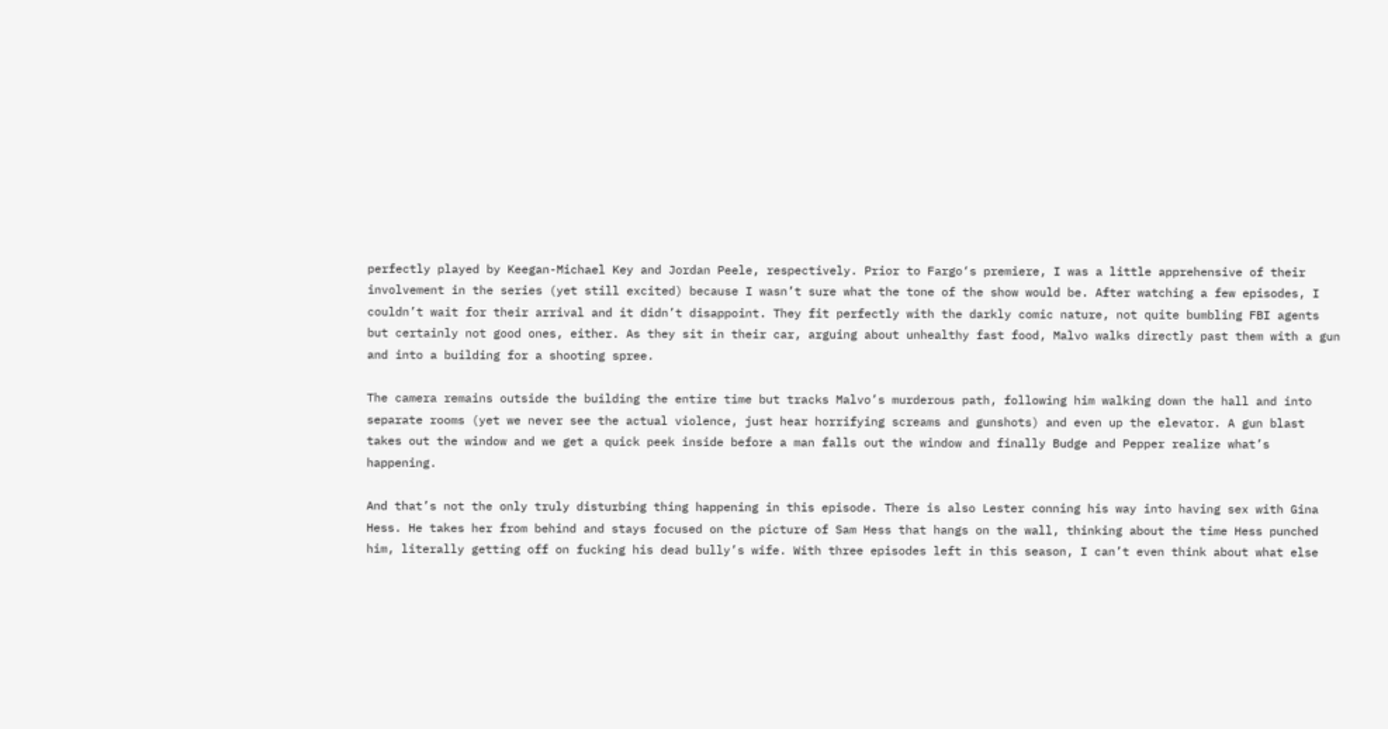perfectly played by Keegan-Michael Key and Jordan Peele, respectively. Prior to Fargo‘s premiere, I was a little apprehensive of their involvement in the series (yet still excited) because I wasn’t sure what the tone of the show would be. After watching a few episodes, I couldn’t wait for their arrival and it didn’t disappoint. They fit perfectly with the darkly comic nature, not quite bumbling FBI agents but certainly not good ones, either. As they sit in their car, arguing about unhealthy fast food, Malvo walks directly past them with a gun and into a building for a shooting spree.

The camera remains outside the building the entire time but tracks Malvo’s murderous path, following him walking down the hall and into separate rooms (yet we never see the actual violence, just hear horrifying screams and gunshots) and even up the elevator. A gun blast takes out the window and we get a quick peek inside before a man falls out the window and finally Budge and Pepper realize what’s happening.

And that’s not the only truly disturbing thing happening in this episode. There is also Lester conning his way into having sex with Gina Hess. He takes her from behind and stays focused on the picture of Sam Hess that hangs on the wall, thinking about the time Hess punched him, literally getting off on fucking his dead bully’s wife. With three episodes left in this season, I can’t even think about what else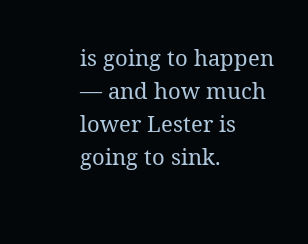is going to happen — and how much lower Lester is going to sink.